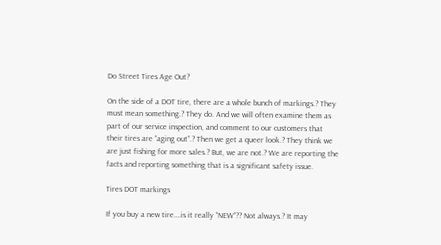Do Street Tires Age Out?

On the side of a DOT tire, there are a whole bunch of markings.? They must mean something.? They do. And we will often examine them as part of our service inspection, and comment to our customers that their tires are “aging out”.? Then we get a queer look.? They think we are just fishing for more sales.? But, we are not.? We are reporting the facts and reporting something that is a significant safety issue.

Tires DOT markings

If you buy a new tire….is it really “NEW”?? Not always.? It may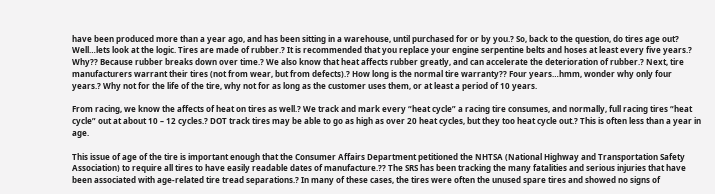have been produced more than a year ago, and has been sitting in a warehouse, until purchased for or by you.? So, back to the question, do tires age out? Well…lets look at the logic. Tires are made of rubber.? It is recommended that you replace your engine serpentine belts and hoses at least every five years.? Why?? Because rubber breaks down over time.? We also know that heat affects rubber greatly, and can accelerate the deterioration of rubber.? Next, tire manufacturers warrant their tires (not from wear, but from defects).? How long is the normal tire warranty?? Four years…hmm, wonder why only four years.? Why not for the life of the tire, why not for as long as the customer uses them, or at least a period of 10 years.

From racing, we know the affects of heat on tires as well.? We track and mark every “heat cycle” a racing tire consumes, and normally, full racing tires “heat cycle” out at about 10 – 12 cycles.? DOT track tires may be able to go as high as over 20 heat cycles, but they too heat cycle out.? This is often less than a year in age.

This issue of age of the tire is important enough that the Consumer Affairs Department petitioned the NHTSA (National Highway and Transportation Safety Association) to require all tires to have easily readable dates of manufacture.?? The SRS has been tracking the many fatalities and serious injuries that have been associated with age-related tire tread separations.? In many of these cases, the tires were often the unused spare tires and showed no signs of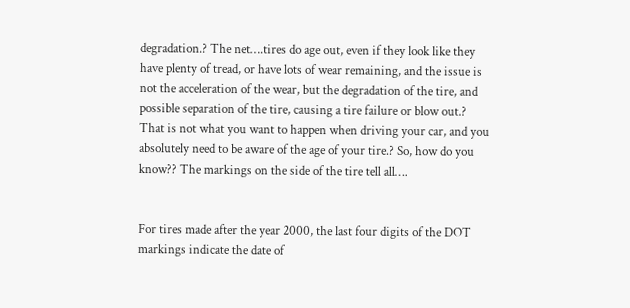degradation.? The net….tires do age out, even if they look like they have plenty of tread, or have lots of wear remaining, and the issue is not the acceleration of the wear, but the degradation of the tire, and possible separation of the tire, causing a tire failure or blow out.? That is not what you want to happen when driving your car, and you absolutely need to be aware of the age of your tire.? So, how do you know?? The markings on the side of the tire tell all….


For tires made after the year 2000, the last four digits of the DOT markings indicate the date of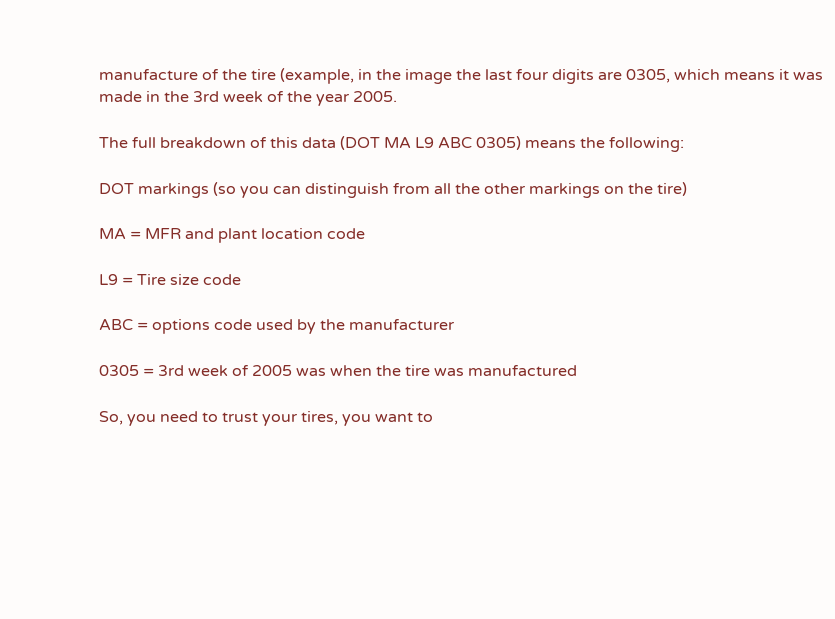manufacture of the tire (example, in the image the last four digits are 0305, which means it was made in the 3rd week of the year 2005.

The full breakdown of this data (DOT MA L9 ABC 0305) means the following:

DOT markings (so you can distinguish from all the other markings on the tire)

MA = MFR and plant location code

L9 = Tire size code

ABC = options code used by the manufacturer

0305 = 3rd week of 2005 was when the tire was manufactured

So, you need to trust your tires, you want to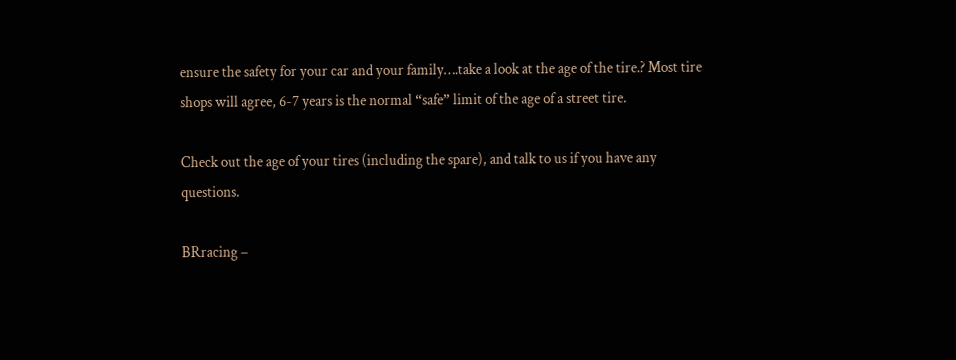ensure the safety for your car and your family….take a look at the age of the tire.? Most tire shops will agree, 6-7 years is the normal “safe” limit of the age of a street tire.

Check out the age of your tires (including the spare), and talk to us if you have any questions.

BRracing –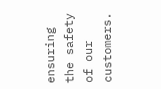ensuring the safety of our customers.